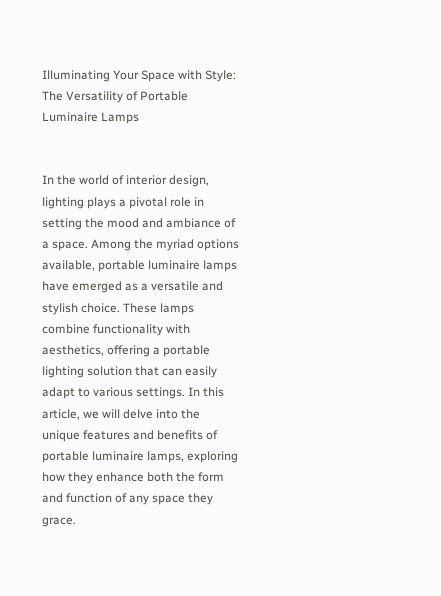Illuminating Your Space with Style: The Versatility of Portable Luminaire Lamps


In the world of interior design, lighting plays a pivotal role in setting the mood and ambiance of a space. Among the myriad options available, portable luminaire lamps have emerged as a versatile and stylish choice. These lamps combine functionality with aesthetics, offering a portable lighting solution that can easily adapt to various settings. In this article, we will delve into the unique features and benefits of portable luminaire lamps, exploring how they enhance both the form and function of any space they grace.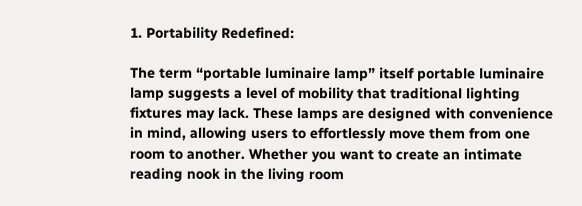1. Portability Redefined:

The term “portable luminaire lamp” itself portable luminaire lamp suggests a level of mobility that traditional lighting fixtures may lack. These lamps are designed with convenience in mind, allowing users to effortlessly move them from one room to another. Whether you want to create an intimate reading nook in the living room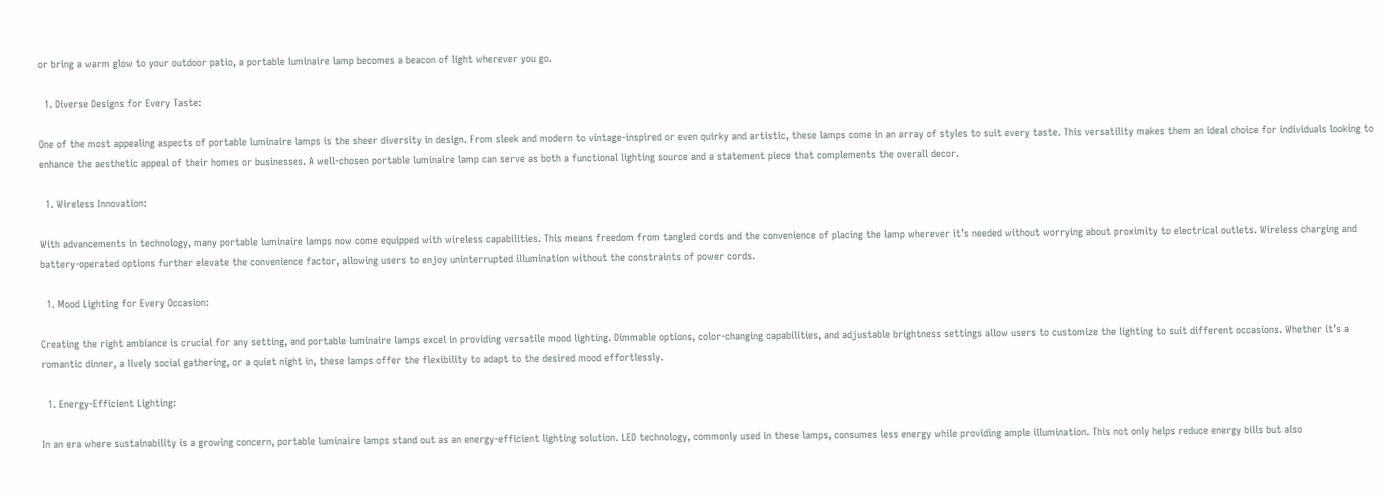or bring a warm glow to your outdoor patio, a portable luminaire lamp becomes a beacon of light wherever you go.

  1. Diverse Designs for Every Taste:

One of the most appealing aspects of portable luminaire lamps is the sheer diversity in design. From sleek and modern to vintage-inspired or even quirky and artistic, these lamps come in an array of styles to suit every taste. This versatility makes them an ideal choice for individuals looking to enhance the aesthetic appeal of their homes or businesses. A well-chosen portable luminaire lamp can serve as both a functional lighting source and a statement piece that complements the overall decor.

  1. Wireless Innovation:

With advancements in technology, many portable luminaire lamps now come equipped with wireless capabilities. This means freedom from tangled cords and the convenience of placing the lamp wherever it’s needed without worrying about proximity to electrical outlets. Wireless charging and battery-operated options further elevate the convenience factor, allowing users to enjoy uninterrupted illumination without the constraints of power cords.

  1. Mood Lighting for Every Occasion:

Creating the right ambiance is crucial for any setting, and portable luminaire lamps excel in providing versatile mood lighting. Dimmable options, color-changing capabilities, and adjustable brightness settings allow users to customize the lighting to suit different occasions. Whether it’s a romantic dinner, a lively social gathering, or a quiet night in, these lamps offer the flexibility to adapt to the desired mood effortlessly.

  1. Energy-Efficient Lighting:

In an era where sustainability is a growing concern, portable luminaire lamps stand out as an energy-efficient lighting solution. LED technology, commonly used in these lamps, consumes less energy while providing ample illumination. This not only helps reduce energy bills but also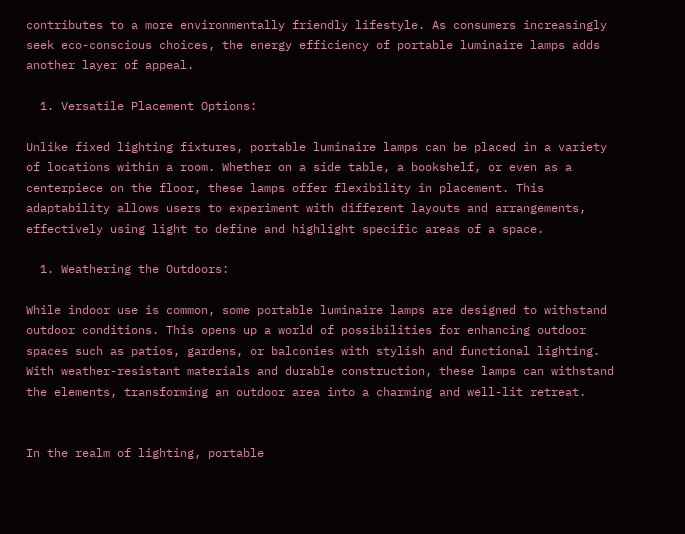contributes to a more environmentally friendly lifestyle. As consumers increasingly seek eco-conscious choices, the energy efficiency of portable luminaire lamps adds another layer of appeal.

  1. Versatile Placement Options:

Unlike fixed lighting fixtures, portable luminaire lamps can be placed in a variety of locations within a room. Whether on a side table, a bookshelf, or even as a centerpiece on the floor, these lamps offer flexibility in placement. This adaptability allows users to experiment with different layouts and arrangements, effectively using light to define and highlight specific areas of a space.

  1. Weathering the Outdoors:

While indoor use is common, some portable luminaire lamps are designed to withstand outdoor conditions. This opens up a world of possibilities for enhancing outdoor spaces such as patios, gardens, or balconies with stylish and functional lighting. With weather-resistant materials and durable construction, these lamps can withstand the elements, transforming an outdoor area into a charming and well-lit retreat.


In the realm of lighting, portable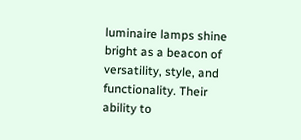luminaire lamps shine bright as a beacon of versatility, style, and functionality. Their ability to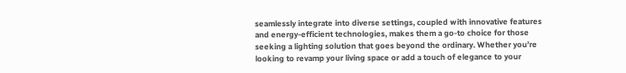seamlessly integrate into diverse settings, coupled with innovative features and energy-efficient technologies, makes them a go-to choice for those seeking a lighting solution that goes beyond the ordinary. Whether you’re looking to revamp your living space or add a touch of elegance to your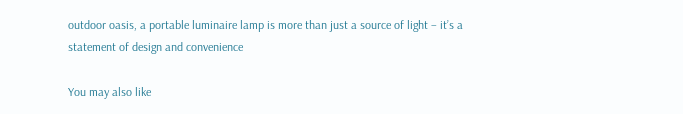outdoor oasis, a portable luminaire lamp is more than just a source of light – it’s a statement of design and convenience

You may also like